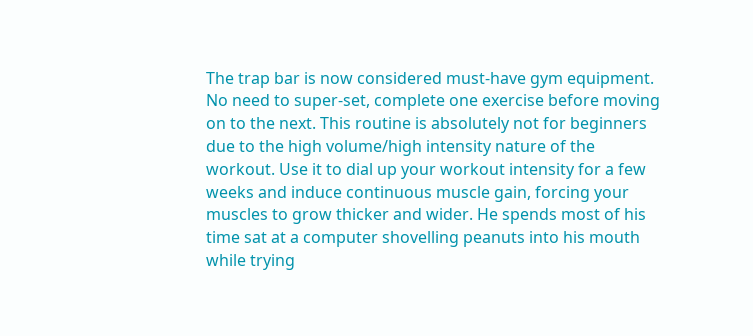The trap bar is now considered must-have gym equipment. No need to super-set, complete one exercise before moving on to the next. This routine is absolutely not for beginners due to the high volume/high intensity nature of the workout. Use it to dial up your workout intensity for a few weeks and induce continuous muscle gain, forcing your muscles to grow thicker and wider. He spends most of his time sat at a computer shovelling peanuts into his mouth while trying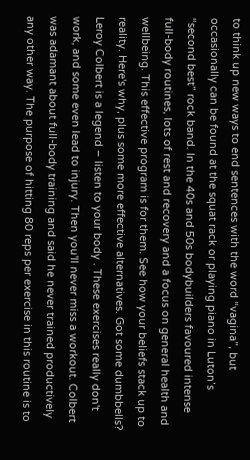to think up new ways to end sentences with the word “vagina”, but occasionally can be found at the squat rack or playing piano in Luton’s “second best” rock band. In the 40s and 50s bodybuilders favoured intense full-body routines, lots of rest and recovery and a focus on general health and wellbeing. This effective program is for them. See how your beliefs stack up to reality. Here's why, plus some more effective alternatives. Got some dumbbells? Leroy Colbert is a legend – listen to your body . These exercises really don't work, and some even lead to injury. Then you'll never miss a workout. Colbert was adamant about full-body training and said he never trained productively any other way. The purpose of hitting 80 reps per exercise in this routine is to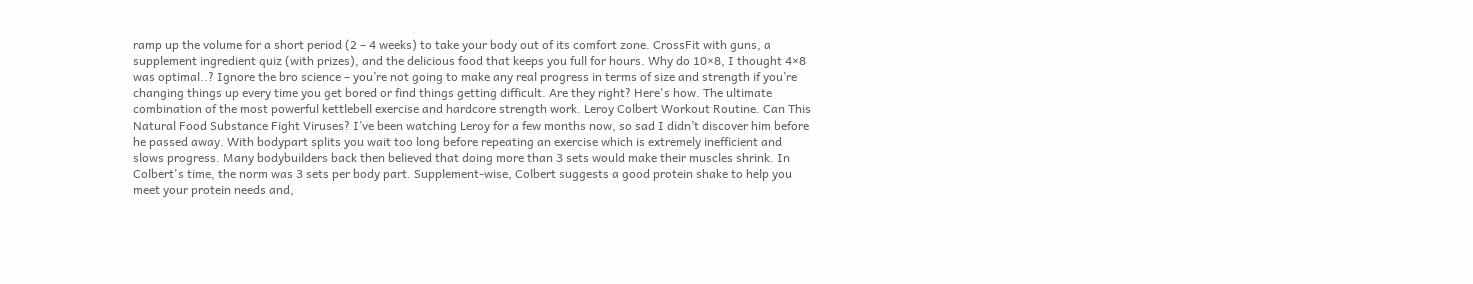ramp up the volume for a short period (2 – 4 weeks) to take your body out of its comfort zone. CrossFit with guns, a supplement ingredient quiz (with prizes), and the delicious food that keeps you full for hours. Why do 10×8, I thought 4×8 was optimal..? Ignore the bro science – you’re not going to make any real progress in terms of size and strength if you’re changing things up every time you get bored or find things getting difficult. Are they right? Here's how. The ultimate combination of the most powerful kettlebell exercise and hardcore strength work. Leroy Colbert Workout Routine. Can This Natural Food Substance Fight Viruses? I’ve been watching Leroy for a few months now, so sad I didn’t discover him before he passed away. With bodypart splits you wait too long before repeating an exercise which is extremely inefficient and slows progress. Many bodybuilders back then believed that doing more than 3 sets would make their muscles shrink. In Colbert's time, the norm was 3 sets per body part. Supplement-wise, Colbert suggests a good protein shake to help you meet your protein needs and,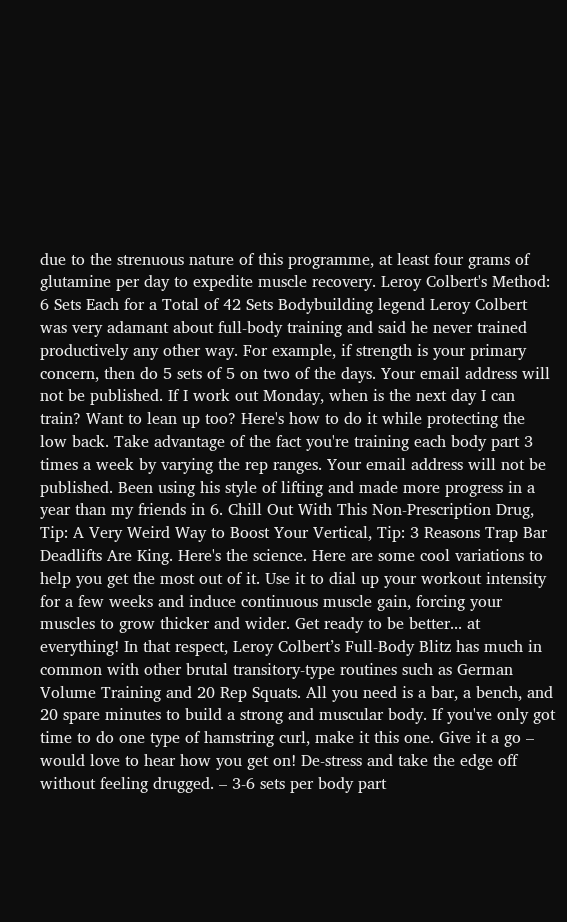due to the strenuous nature of this programme, at least four grams of glutamine per day to expedite muscle recovery. Leroy Colbert's Method: 6 Sets Each for a Total of 42 Sets Bodybuilding legend Leroy Colbert was very adamant about full-body training and said he never trained productively any other way. For example, if strength is your primary concern, then do 5 sets of 5 on two of the days. Your email address will not be published. If I work out Monday, when is the next day I can train? Want to lean up too? Here's how to do it while protecting the low back. Take advantage of the fact you're training each body part 3 times a week by varying the rep ranges. Your email address will not be published. Been using his style of lifting and made more progress in a year than my friends in 6. Chill Out With This Non-Prescription Drug, Tip: A Very Weird Way to Boost Your Vertical, Tip: 3 Reasons Trap Bar Deadlifts Are King. Here's the science. Here are some cool variations to help you get the most out of it. Use it to dial up your workout intensity for a few weeks and induce continuous muscle gain, forcing your muscles to grow thicker and wider. Get ready to be better... at everything! In that respect, Leroy Colbert’s Full-Body Blitz has much in common with other brutal transitory-type routines such as German Volume Training and 20 Rep Squats. All you need is a bar, a bench, and 20 spare minutes to build a strong and muscular body. If you've only got time to do one type of hamstring curl, make it this one. Give it a go – would love to hear how you get on! De-stress and take the edge off without feeling drugged. – 3-6 sets per body part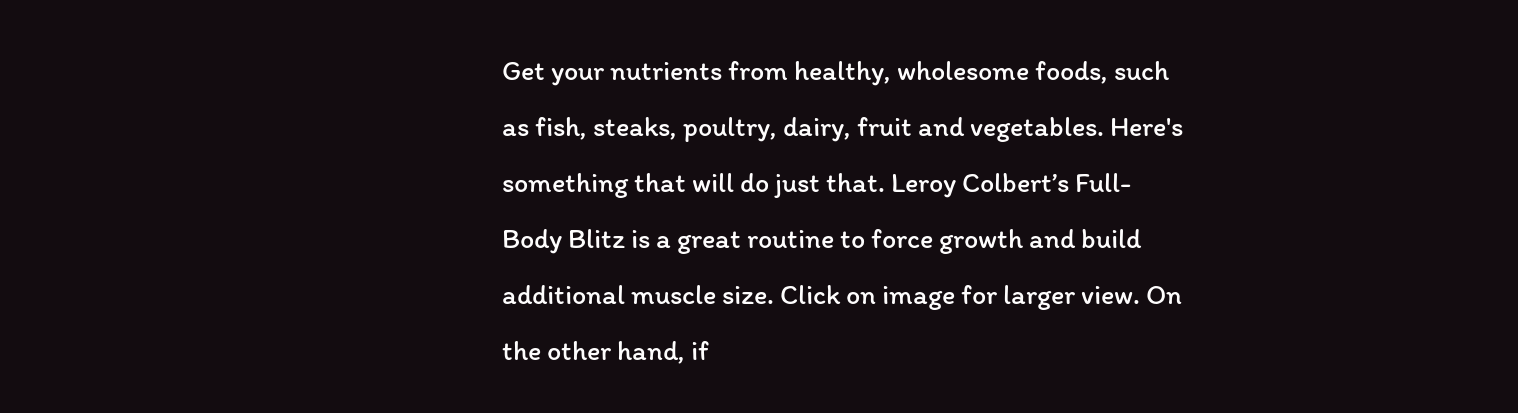Get your nutrients from healthy, wholesome foods, such as fish, steaks, poultry, dairy, fruit and vegetables. Here's something that will do just that. Leroy Colbert’s Full-Body Blitz is a great routine to force growth and build additional muscle size. Click on image for larger view. On the other hand, if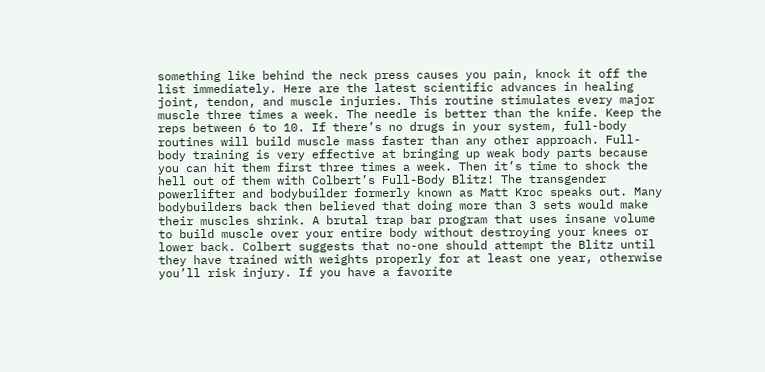something like behind the neck press causes you pain, knock it off the list immediately. Here are the latest scientific advances in healing joint, tendon, and muscle injuries. This routine stimulates every major muscle three times a week. The needle is better than the knife. Keep the reps between 6 to 10. If there’s no drugs in your system, full-body routines will build muscle mass faster than any other approach. Full-body training is very effective at bringing up weak body parts because you can hit them first three times a week. Then it’s time to shock the hell out of them with Colbert’s Full-Body Blitz! The transgender powerlifter and bodybuilder formerly known as Matt Kroc speaks out. Many bodybuilders back then believed that doing more than 3 sets would make their muscles shrink. A brutal trap bar program that uses insane volume to build muscle over your entire body without destroying your knees or lower back. Colbert suggests that no-one should attempt the Blitz until they have trained with weights properly for at least one year, otherwise you’ll risk injury. If you have a favorite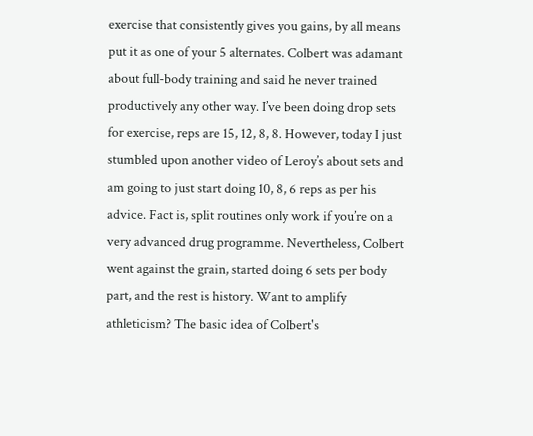exercise that consistently gives you gains, by all means put it as one of your 5 alternates. Colbert was adamant about full-body training and said he never trained productively any other way. I’ve been doing drop sets for exercise, reps are 15, 12, 8, 8. However, today I just stumbled upon another video of Leroy’s about sets and am going to just start doing 10, 8, 6 reps as per his advice. Fact is, split routines only work if you’re on a very advanced drug programme. Nevertheless, Colbert went against the grain, started doing 6 sets per body part, and the rest is history. Want to amplify athleticism? The basic idea of Colbert's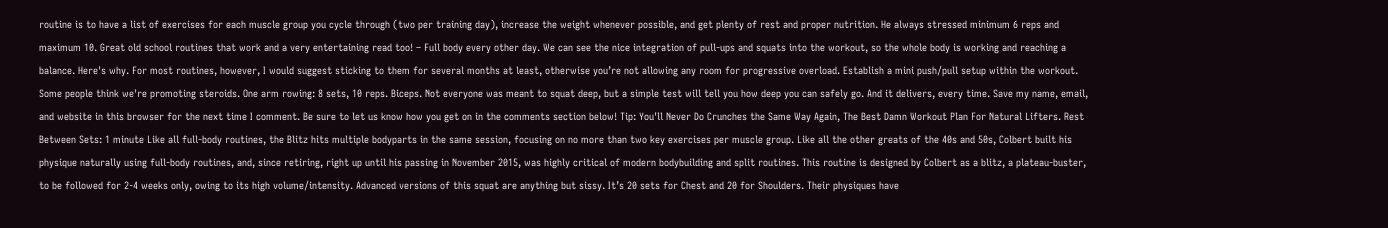routine is to have a list of exercises for each muscle group you cycle through (two per training day), increase the weight whenever possible, and get plenty of rest and proper nutrition. He always stressed minimum 6 reps and maximum 10. Great old school routines that work and a very entertaining read too! – Full body every other day. We can see the nice integration of pull-ups and squats into the workout, so the whole body is working and reaching a balance. Here's why. For most routines, however, I would suggest sticking to them for several months at least, otherwise you’re not allowing any room for progressive overload. Establish a mini push/pull setup within the workout. Some people think we're promoting steroids. One arm rowing: 8 sets, 10 reps. Biceps. Not everyone was meant to squat deep, but a simple test will tell you how deep you can safely go. And it delivers, every time. Save my name, email, and website in this browser for the next time I comment. Be sure to let us know how you get on in the comments section below! Tip: You'll Never Do Crunches the Same Way Again, The Best Damn Workout Plan For Natural Lifters. Rest Between Sets: 1 minute Like all full-body routines, the Blitz hits multiple bodyparts in the same session, focusing on no more than two key exercises per muscle group. Like all the other greats of the 40s and 50s, Colbert built his physique naturally using full-body routines, and, since retiring, right up until his passing in November 2015, was highly critical of modern bodybuilding and split routines. This routine is designed by Colbert as a blitz, a plateau-buster, to be followed for 2-4 weeks only, owing to its high volume/intensity. Advanced versions of this squat are anything but sissy. It’s 20 sets for Chest and 20 for Shoulders. Their physiques have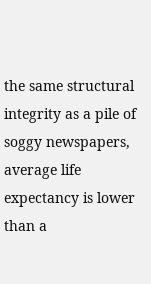the same structural integrity as a pile of soggy newspapers, average life expectancy is lower than a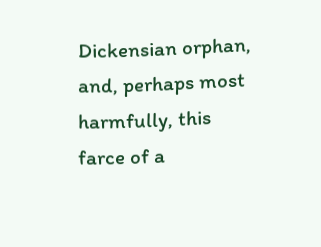Dickensian orphan, and, perhaps most harmfully, this farce of a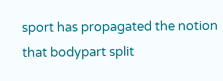sport has propagated the notion that bodypart split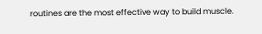routines are the most effective way to build muscle.